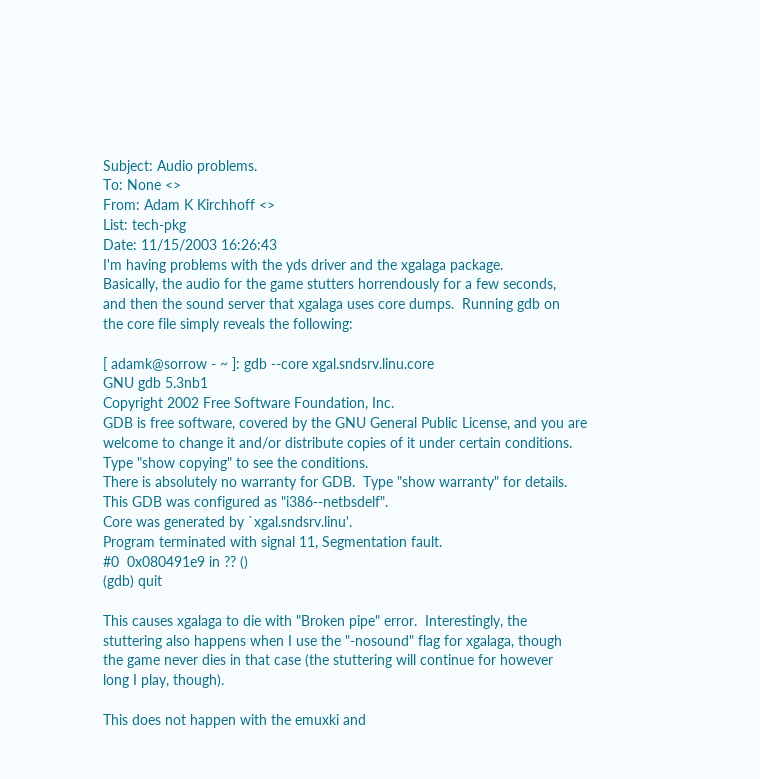Subject: Audio problems.
To: None <>
From: Adam K Kirchhoff <>
List: tech-pkg
Date: 11/15/2003 16:26:43
I'm having problems with the yds driver and the xgalaga package.
Basically, the audio for the game stutters horrendously for a few seconds,
and then the sound server that xgalaga uses core dumps.  Running gdb on
the core file simply reveals the following:

[ adamk@sorrow - ~ ]: gdb --core xgal.sndsrv.linu.core
GNU gdb 5.3nb1
Copyright 2002 Free Software Foundation, Inc.
GDB is free software, covered by the GNU General Public License, and you are
welcome to change it and/or distribute copies of it under certain conditions.
Type "show copying" to see the conditions.
There is absolutely no warranty for GDB.  Type "show warranty" for details.
This GDB was configured as "i386--netbsdelf".
Core was generated by `xgal.sndsrv.linu'.
Program terminated with signal 11, Segmentation fault.
#0  0x080491e9 in ?? ()
(gdb) quit

This causes xgalaga to die with "Broken pipe" error.  Interestingly, the
stuttering also happens when I use the "-nosound" flag for xgalaga, though
the game never dies in that case (the stuttering will continue for however
long I play, though).

This does not happen with the emuxki and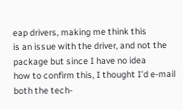eap drivers, making me think this
is an issue with the driver, and not the package but since I have no idea
how to confirm this, I thought I'd e-mail both the tech-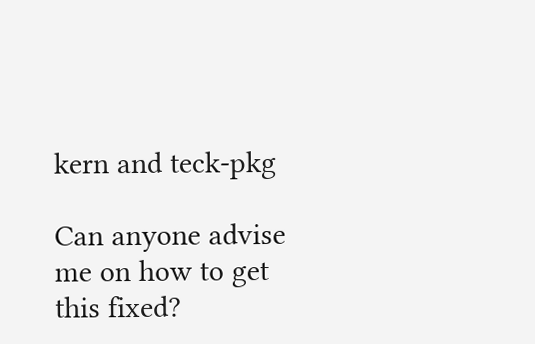kern and teck-pkg

Can anyone advise me on how to get this fixed?